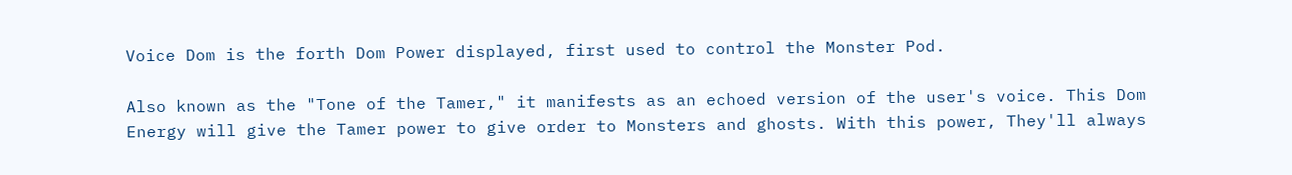Voice Dom is the forth Dom Power displayed, first used to control the Monster Pod.

Also known as the "Tone of the Tamer," it manifests as an echoed version of the user's voice. This Dom Energy will give the Tamer power to give order to Monsters and ghosts. With this power, They'll always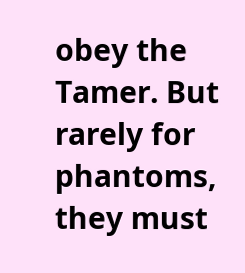obey the Tamer. But rarely for phantoms, they must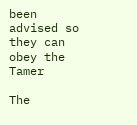been advised so they can obey the Tamer

The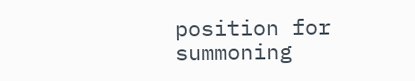position for summoning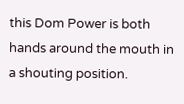this Dom Power is both hands around the mouth in a shouting position.